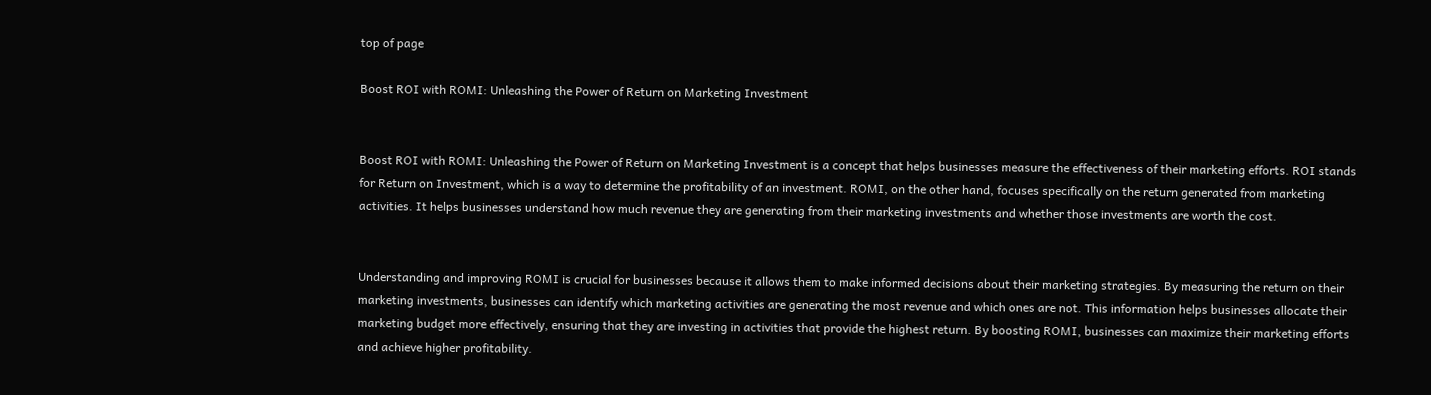top of page

Boost ROI with ROMI: Unleashing the Power of Return on Marketing Investment


Boost ROI with ROMI: Unleashing the Power of Return on Marketing Investment is a concept that helps businesses measure the effectiveness of their marketing efforts. ROI stands for Return on Investment, which is a way to determine the profitability of an investment. ROMI, on the other hand, focuses specifically on the return generated from marketing activities. It helps businesses understand how much revenue they are generating from their marketing investments and whether those investments are worth the cost.


Understanding and improving ROMI is crucial for businesses because it allows them to make informed decisions about their marketing strategies. By measuring the return on their marketing investments, businesses can identify which marketing activities are generating the most revenue and which ones are not. This information helps businesses allocate their marketing budget more effectively, ensuring that they are investing in activities that provide the highest return. By boosting ROMI, businesses can maximize their marketing efforts and achieve higher profitability.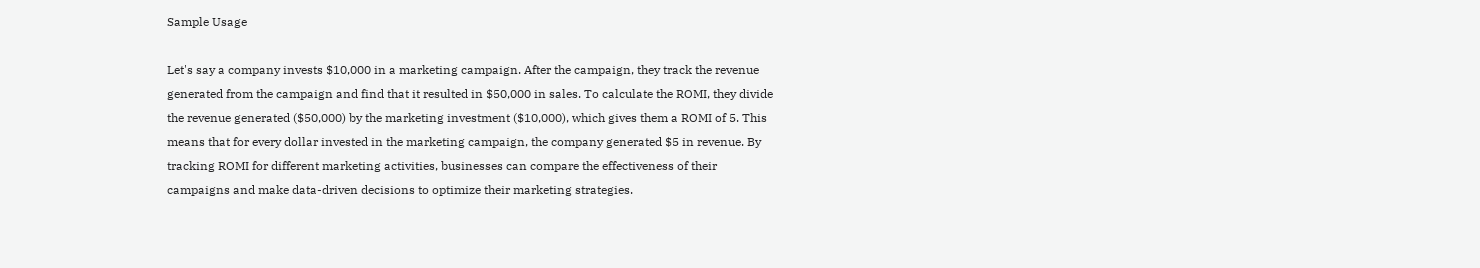Sample Usage

Let's say a company invests $10,000 in a marketing campaign. After the campaign, they track the revenue generated from the campaign and find that it resulted in $50,000 in sales. To calculate the ROMI, they divide the revenue generated ($50,000) by the marketing investment ($10,000), which gives them a ROMI of 5. This means that for every dollar invested in the marketing campaign, the company generated $5 in revenue. By tracking ROMI for different marketing activities, businesses can compare the effectiveness of their campaigns and make data-driven decisions to optimize their marketing strategies.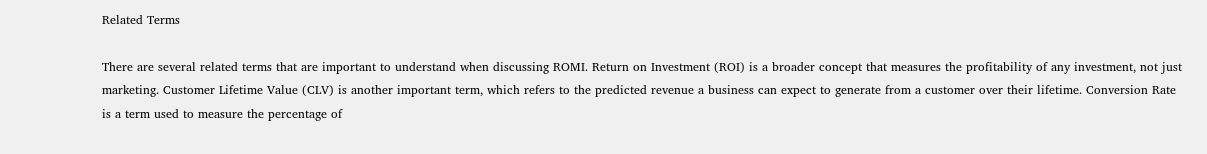Related Terms

There are several related terms that are important to understand when discussing ROMI. Return on Investment (ROI) is a broader concept that measures the profitability of any investment, not just marketing. Customer Lifetime Value (CLV) is another important term, which refers to the predicted revenue a business can expect to generate from a customer over their lifetime. Conversion Rate is a term used to measure the percentage of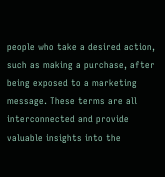people who take a desired action, such as making a purchase, after being exposed to a marketing message. These terms are all interconnected and provide valuable insights into the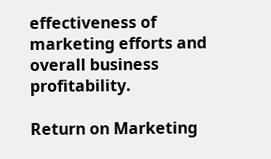effectiveness of marketing efforts and overall business profitability.

Return on Marketing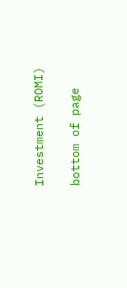Investment (ROMI)

bottom of page